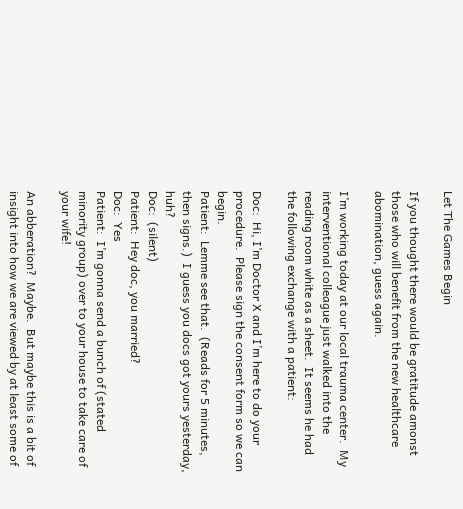Let The Games Begin

If you thought there would be gratitude amonst those who will benefit from the new healthcare abomination, guess again.

I’m working today at our local trauma center.  My interventional colleague just walked into the reading room white as a sheet.  It seems he had the following exchange with a patient:

Doc:  Hi, I’m Doctor X and I’m here to do your procedure.  Please sign the consent form so we can begin.
Patient:  Lemme see that.  (Reads for 5 minutes, then signs.)  I guess you docs got yours yesterday, huh?
Doc:  (silent)
Patient:  Hey doc, you married?
Doc:  Yes
Patient:  I’m gonna send a bunch of (stated minority group) over to your house to take care of your wife!

An abberation?  Maybe.  But maybe this is a bit of insight into how we are viewed by at least some of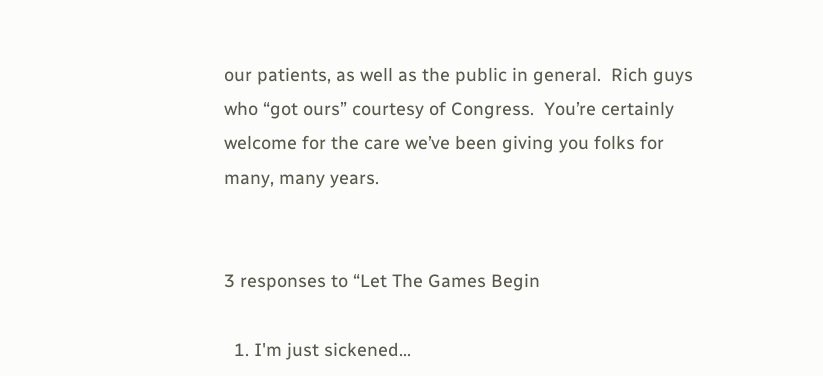our patients, as well as the public in general.  Rich guys who “got ours” courtesy of Congress.  You’re certainly welcome for the care we’ve been giving you folks for many, many years.


3 responses to “Let The Games Begin

  1. I'm just sickened…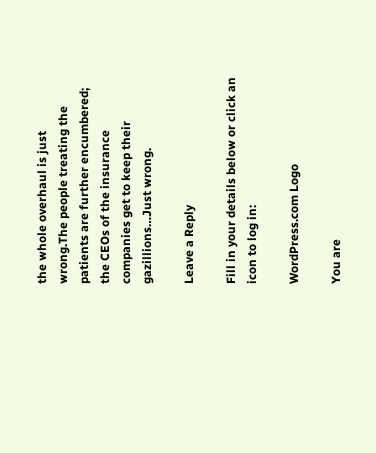the whole overhaul is just wrong.The people treating the patients are further encumbered; the CEOs of the insurance companies get to keep their gazillions…Just wrong.

Leave a Reply

Fill in your details below or click an icon to log in:

WordPress.com Logo

You are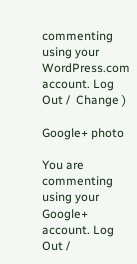commenting using your WordPress.com account. Log Out /  Change )

Google+ photo

You are commenting using your Google+ account. Log Out /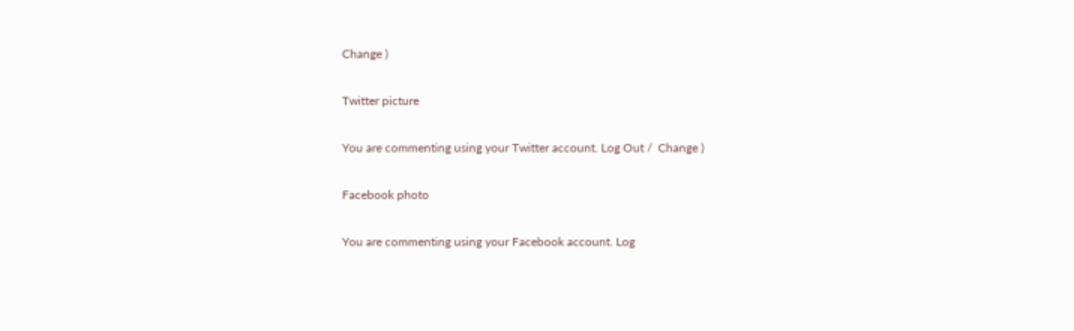Change )

Twitter picture

You are commenting using your Twitter account. Log Out /  Change )

Facebook photo

You are commenting using your Facebook account. Log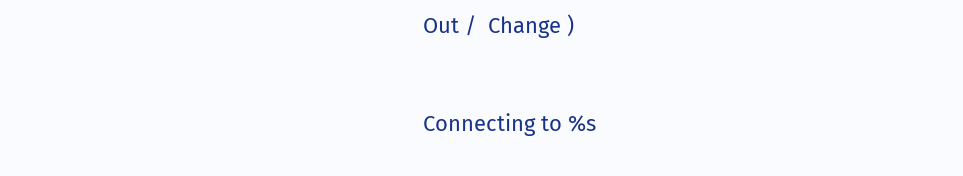Out /  Change )


Connecting to %s